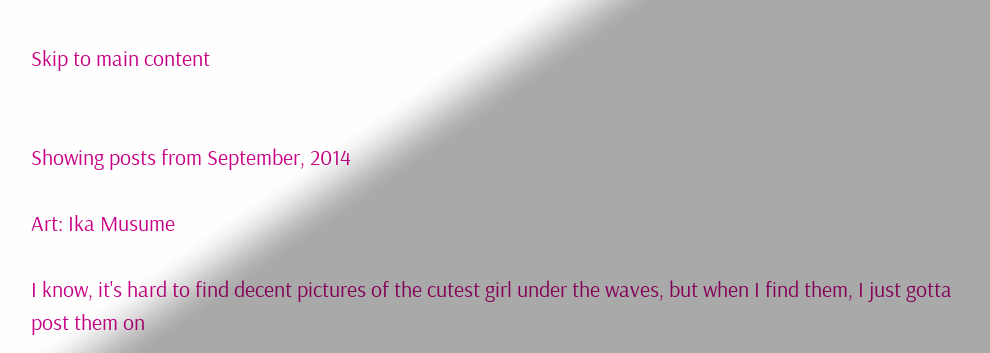Skip to main content


Showing posts from September, 2014

Art: Ika Musume

I know, it's hard to find decent pictures of the cutest girl under the waves, but when I find them, I just gotta post them on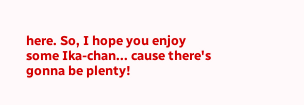here. So, I hope you enjoy some Ika-chan... cause there's gonna be plenty!